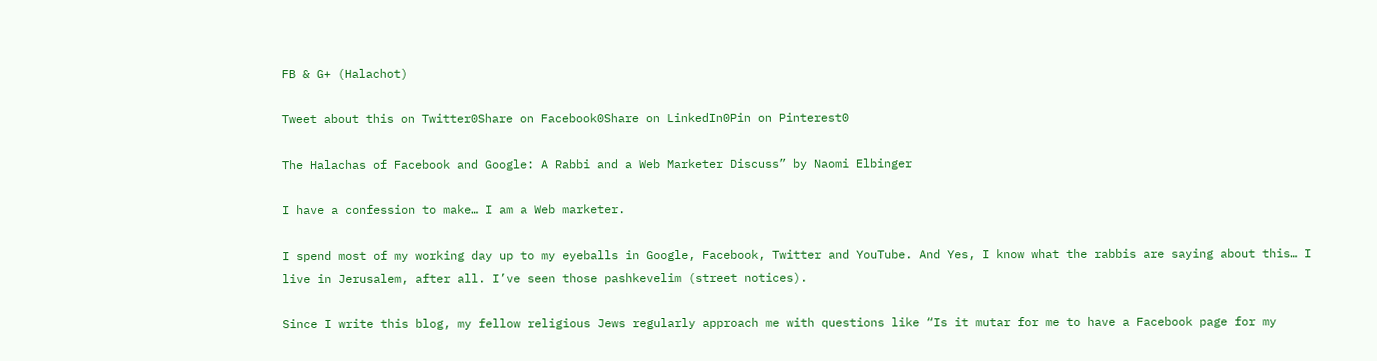FB & G+ (Halachot)

Tweet about this on Twitter0Share on Facebook0Share on LinkedIn0Pin on Pinterest0

The Halachas of Facebook and Google: A Rabbi and a Web Marketer Discuss” by Naomi Elbinger

I have a confession to make… I am a Web marketer.

I spend most of my working day up to my eyeballs in Google, Facebook, Twitter and YouTube. And Yes, I know what the rabbis are saying about this… I live in Jerusalem, after all. I’ve seen those pashkevelim (street notices).

Since I write this blog, my fellow religious Jews regularly approach me with questions like “Is it mutar for me to have a Facebook page for my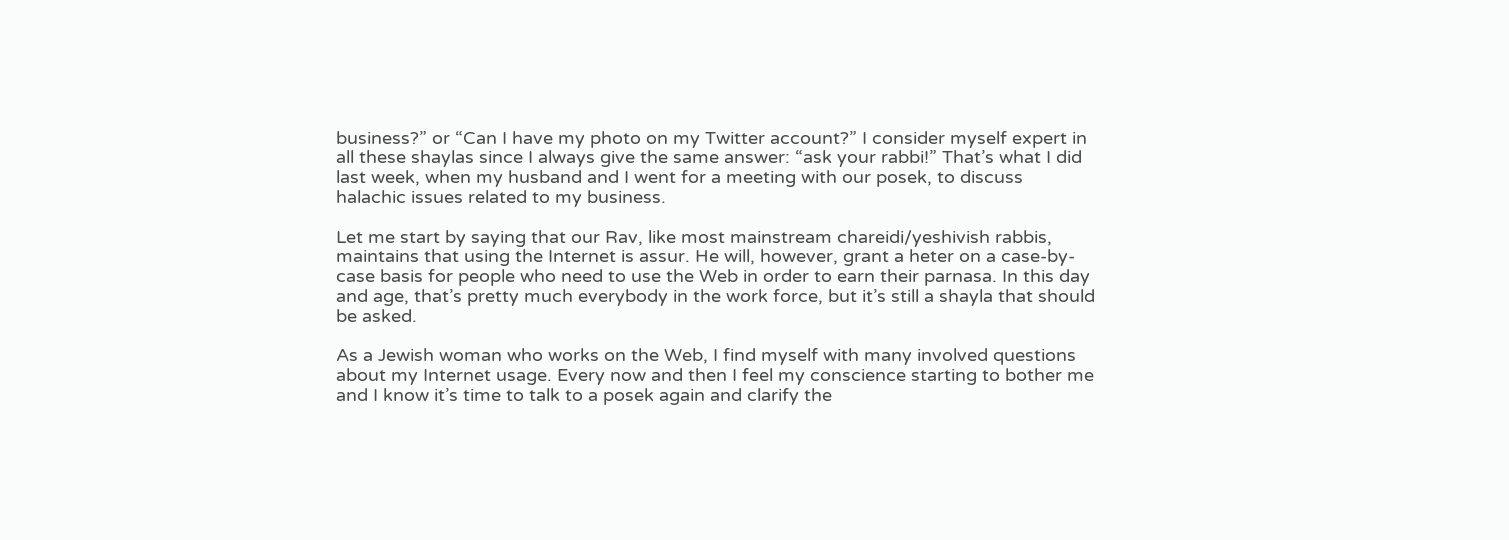business?” or “Can I have my photo on my Twitter account?” I consider myself expert in all these shaylas since I always give the same answer: “ask your rabbi!” That’s what I did last week, when my husband and I went for a meeting with our posek, to discuss halachic issues related to my business.

Let me start by saying that our Rav, like most mainstream chareidi/yeshivish rabbis, maintains that using the Internet is assur. He will, however, grant a heter on a case-by-case basis for people who need to use the Web in order to earn their parnasa. In this day and age, that’s pretty much everybody in the work force, but it’s still a shayla that should be asked.

As a Jewish woman who works on the Web, I find myself with many involved questions about my Internet usage. Every now and then I feel my conscience starting to bother me and I know it’s time to talk to a posek again and clarify the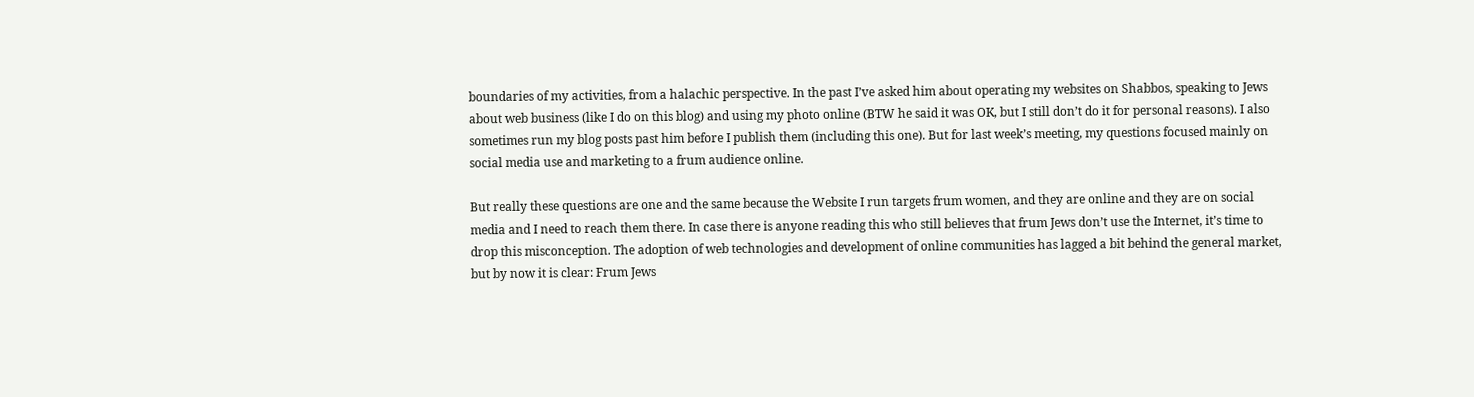boundaries of my activities, from a halachic perspective. In the past I’ve asked him about operating my websites on Shabbos, speaking to Jews about web business (like I do on this blog) and using my photo online (BTW he said it was OK, but I still don’t do it for personal reasons). I also sometimes run my blog posts past him before I publish them (including this one). But for last week’s meeting, my questions focused mainly on social media use and marketing to a frum audience online.

But really these questions are one and the same because the Website I run targets frum women, and they are online and they are on social media and I need to reach them there. In case there is anyone reading this who still believes that frum Jews don’t use the Internet, it’s time to drop this misconception. The adoption of web technologies and development of online communities has lagged a bit behind the general market, but by now it is clear: Frum Jews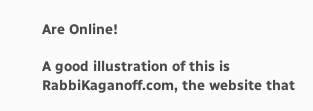Are Online!

A good illustration of this is RabbiKaganoff.com, the website that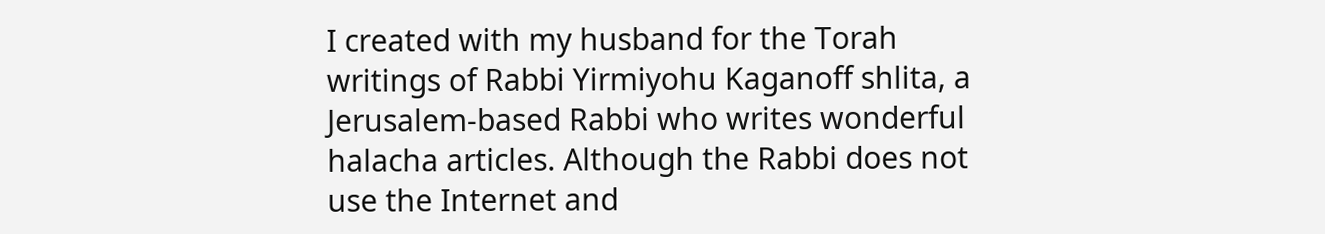I created with my husband for the Torah writings of Rabbi Yirmiyohu Kaganoff shlita, a Jerusalem-based Rabbi who writes wonderful halacha articles. Although the Rabbi does not use the Internet and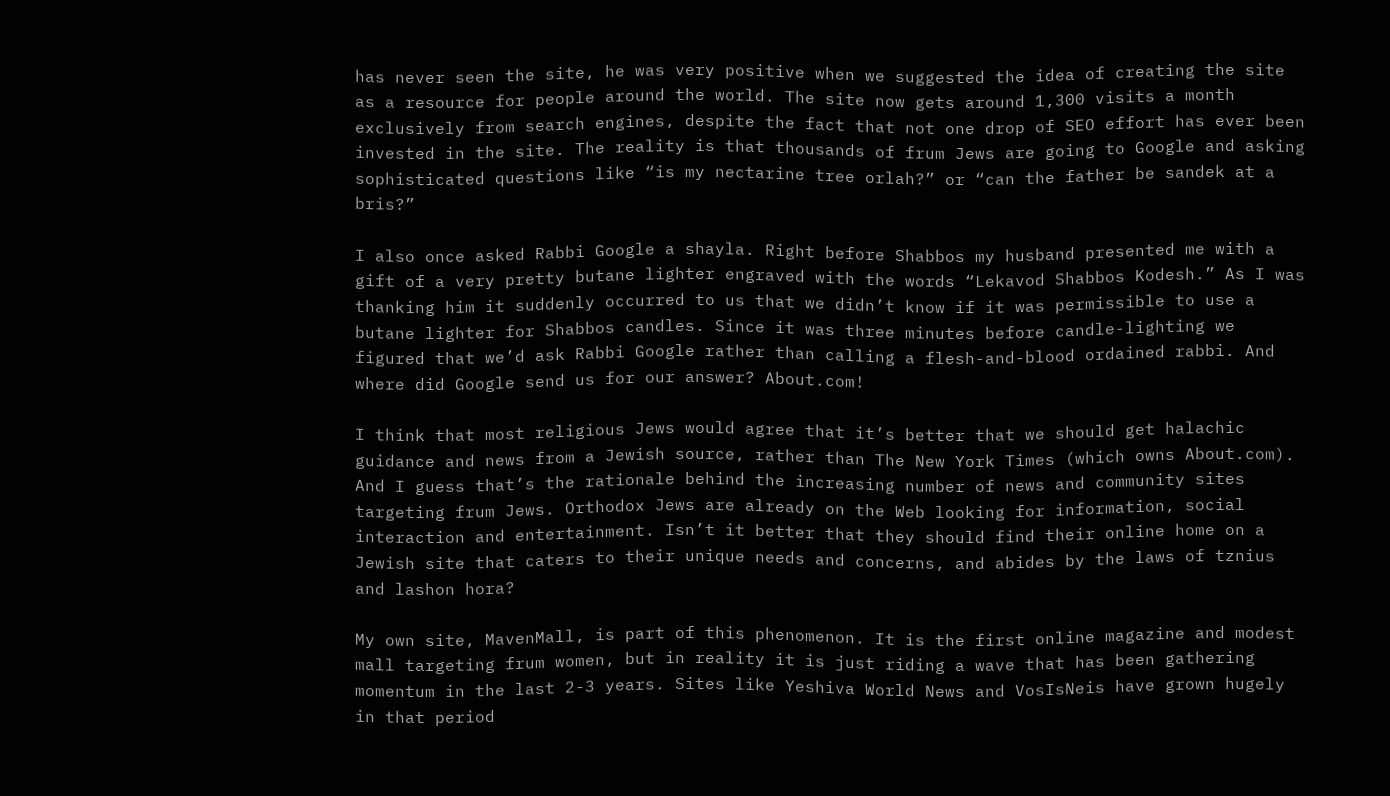has never seen the site, he was very positive when we suggested the idea of creating the site as a resource for people around the world. The site now gets around 1,300 visits a month exclusively from search engines, despite the fact that not one drop of SEO effort has ever been invested in the site. The reality is that thousands of frum Jews are going to Google and asking sophisticated questions like “is my nectarine tree orlah?” or “can the father be sandek at a bris?”

I also once asked Rabbi Google a shayla. Right before Shabbos my husband presented me with a gift of a very pretty butane lighter engraved with the words “Lekavod Shabbos Kodesh.” As I was thanking him it suddenly occurred to us that we didn’t know if it was permissible to use a butane lighter for Shabbos candles. Since it was three minutes before candle-lighting we figured that we’d ask Rabbi Google rather than calling a flesh-and-blood ordained rabbi. And where did Google send us for our answer? About.com!

I think that most religious Jews would agree that it’s better that we should get halachic guidance and news from a Jewish source, rather than The New York Times (which owns About.com). And I guess that’s the rationale behind the increasing number of news and community sites targeting frum Jews. Orthodox Jews are already on the Web looking for information, social interaction and entertainment. Isn’t it better that they should find their online home on a Jewish site that caters to their unique needs and concerns, and abides by the laws of tznius and lashon hora?

My own site, MavenMall, is part of this phenomenon. It is the first online magazine and modest mall targeting frum women, but in reality it is just riding a wave that has been gathering momentum in the last 2-3 years. Sites like Yeshiva World News and VosIsNeis have grown hugely in that period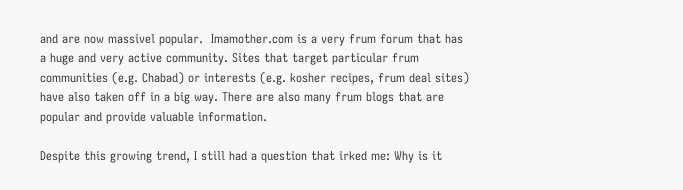and are now massivel popular.  Imamother.com is a very frum forum that has a huge and very active community. Sites that target particular frum communities (e.g. Chabad) or interests (e.g. kosher recipes, frum deal sites) have also taken off in a big way. There are also many frum blogs that are popular and provide valuable information.

Despite this growing trend, I still had a question that irked me: Why is it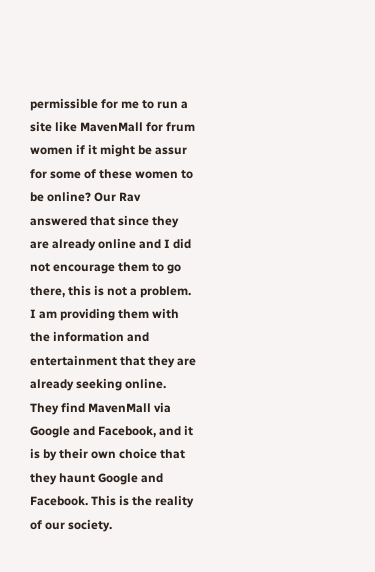permissible for me to run a site like MavenMall for frum women if it might be assur for some of these women to be online? Our Rav answered that since they are already online and I did not encourage them to go there, this is not a problem. I am providing them with the information and entertainment that they are already seeking online. They find MavenMall via Google and Facebook, and it is by their own choice that they haunt Google and Facebook. This is the reality of our society.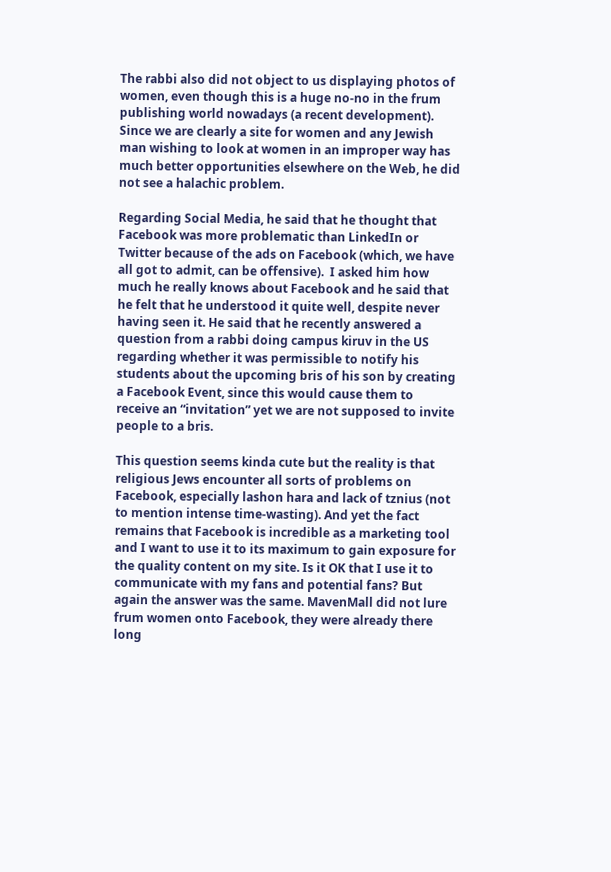The rabbi also did not object to us displaying photos of women, even though this is a huge no-no in the frum publishing world nowadays (a recent development). Since we are clearly a site for women and any Jewish man wishing to look at women in an improper way has much better opportunities elsewhere on the Web, he did not see a halachic problem.

Regarding Social Media, he said that he thought that Facebook was more problematic than LinkedIn or Twitter because of the ads on Facebook (which, we have all got to admit, can be offensive).  I asked him how much he really knows about Facebook and he said that he felt that he understood it quite well, despite never having seen it. He said that he recently answered a question from a rabbi doing campus kiruv in the US regarding whether it was permissible to notify his students about the upcoming bris of his son by creating a Facebook Event, since this would cause them to receive an “invitation” yet we are not supposed to invite people to a bris.

This question seems kinda cute but the reality is that religious Jews encounter all sorts of problems on Facebook, especially lashon hara and lack of tznius (not to mention intense time-wasting). And yet the fact remains that Facebook is incredible as a marketing tool and I want to use it to its maximum to gain exposure for the quality content on my site. Is it OK that I use it to communicate with my fans and potential fans? But again the answer was the same. MavenMall did not lure frum women onto Facebook, they were already there long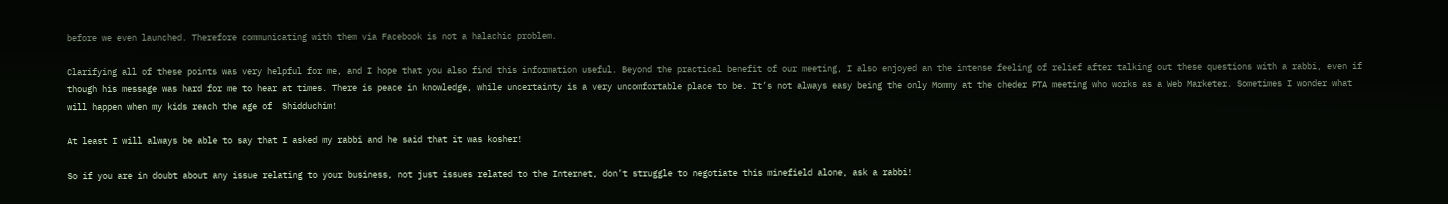before we even launched. Therefore communicating with them via Facebook is not a halachic problem.

Clarifying all of these points was very helpful for me, and I hope that you also find this information useful. Beyond the practical benefit of our meeting, I also enjoyed an the intense feeling of relief after talking out these questions with a rabbi, even if though his message was hard for me to hear at times. There is peace in knowledge, while uncertainty is a very uncomfortable place to be. It’s not always easy being the only Mommy at the cheder PTA meeting who works as a Web Marketer. Sometimes I wonder what will happen when my kids reach the age of  Shidduchim!

At least I will always be able to say that I asked my rabbi and he said that it was kosher!

So if you are in doubt about any issue relating to your business, not just issues related to the Internet, don’t struggle to negotiate this minefield alone, ask a rabbi!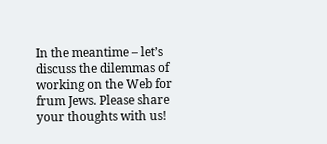In the meantime – let’s discuss the dilemmas of working on the Web for frum Jews. Please share your thoughts with us!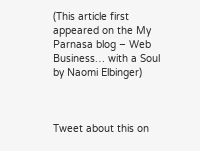(This article first appeared on the My Parnasa blog – Web Business… with a Soul by Naomi Elbinger)



Tweet about this on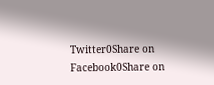Twitter0Share on Facebook0Share on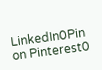LinkedIn0Pin on Pinterest0